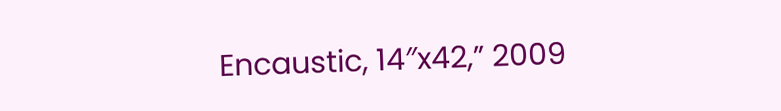Encaustic, 14″x42,” 2009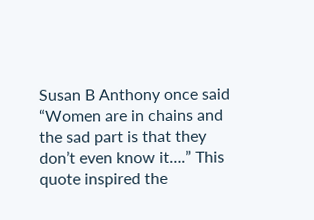Susan B Anthony once said “Women are in chains and the sad part is that they don’t even know it….” This quote inspired the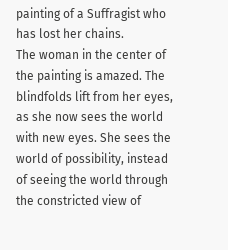painting of a Suffragist who has lost her chains.
The woman in the center of the painting is amazed. The blindfolds lift from her eyes, as she now sees the world with new eyes. She sees the world of possibility, instead of seeing the world through the constricted view of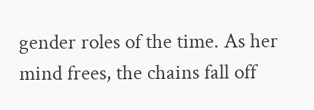gender roles of the time. As her mind frees, the chains fall off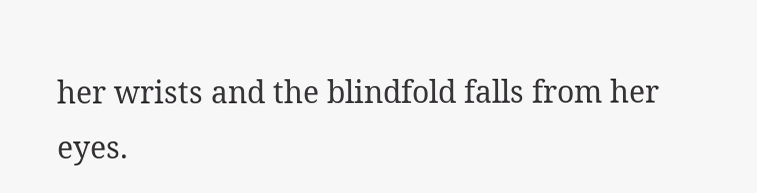her wrists and the blindfold falls from her eyes.